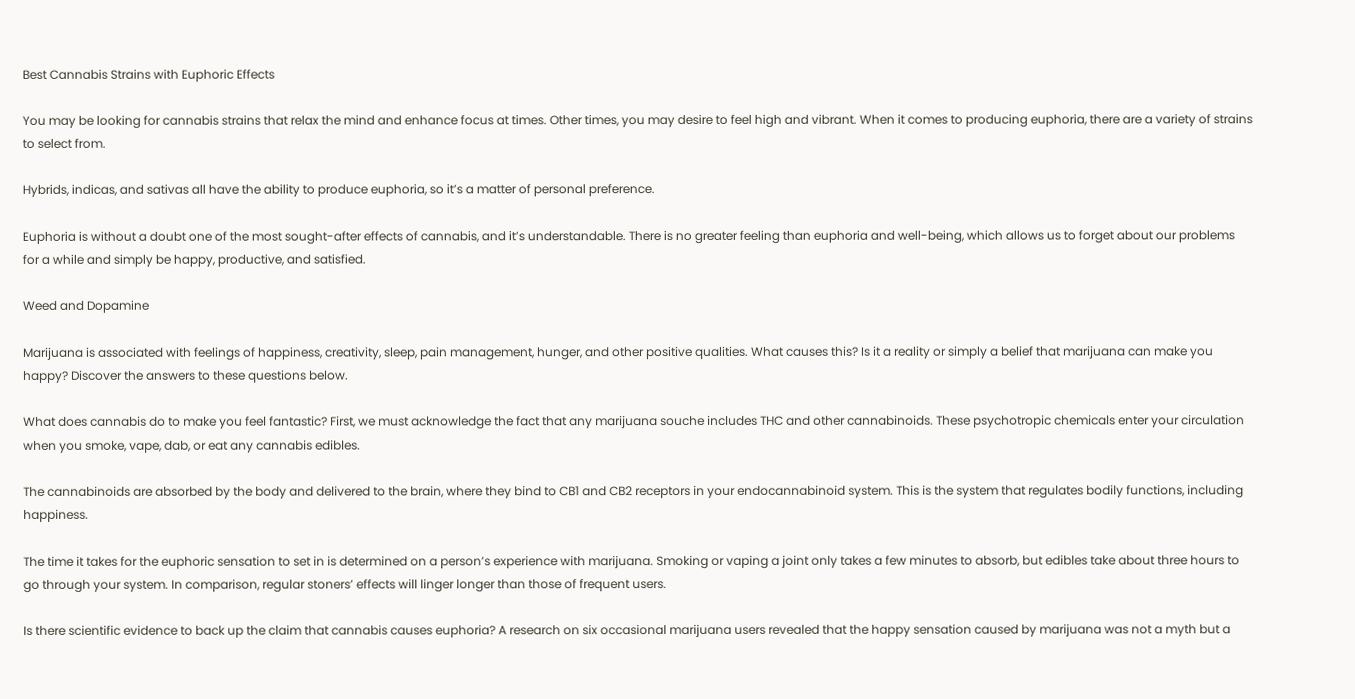Best Cannabis Strains with Euphoric Effects

You may be looking for cannabis strains that relax the mind and enhance focus at times. Other times, you may desire to feel high and vibrant. When it comes to producing euphoria, there are a variety of strains to select from.

Hybrids, indicas, and sativas all have the ability to produce euphoria, so it’s a matter of personal preference.

Euphoria is without a doubt one of the most sought-after effects of cannabis, and it’s understandable. There is no greater feeling than euphoria and well-being, which allows us to forget about our problems for a while and simply be happy, productive, and satisfied.

Weed and Dopamine

Marijuana is associated with feelings of happiness, creativity, sleep, pain management, hunger, and other positive qualities. What causes this? Is it a reality or simply a belief that marijuana can make you happy? Discover the answers to these questions below.

What does cannabis do to make you feel fantastic? First, we must acknowledge the fact that any marijuana souche includes THC and other cannabinoids. These psychotropic chemicals enter your circulation when you smoke, vape, dab, or eat any cannabis edibles.

The cannabinoids are absorbed by the body and delivered to the brain, where they bind to CB1 and CB2 receptors in your endocannabinoid system. This is the system that regulates bodily functions, including happiness.

The time it takes for the euphoric sensation to set in is determined on a person’s experience with marijuana. Smoking or vaping a joint only takes a few minutes to absorb, but edibles take about three hours to go through your system. In comparison, regular stoners’ effects will linger longer than those of frequent users.

Is there scientific evidence to back up the claim that cannabis causes euphoria? A research on six occasional marijuana users revealed that the happy sensation caused by marijuana was not a myth but a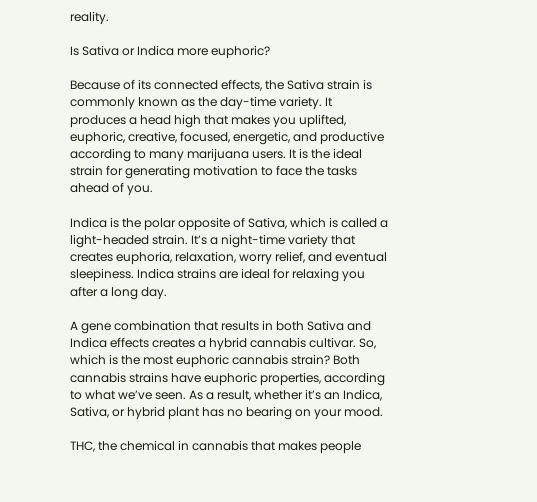reality.

Is Sativa or Indica more euphoric?

Because of its connected effects, the Sativa strain is commonly known as the day-time variety. It produces a head high that makes you uplifted, euphoric, creative, focused, energetic, and productive according to many marijuana users. It is the ideal strain for generating motivation to face the tasks ahead of you.

Indica is the polar opposite of Sativa, which is called a light-headed strain. It’s a night-time variety that creates euphoria, relaxation, worry relief, and eventual sleepiness. Indica strains are ideal for relaxing you after a long day.

A gene combination that results in both Sativa and Indica effects creates a hybrid cannabis cultivar. So, which is the most euphoric cannabis strain? Both cannabis strains have euphoric properties, according to what we’ve seen. As a result, whether it’s an Indica, Sativa, or hybrid plant has no bearing on your mood.

THC, the chemical in cannabis that makes people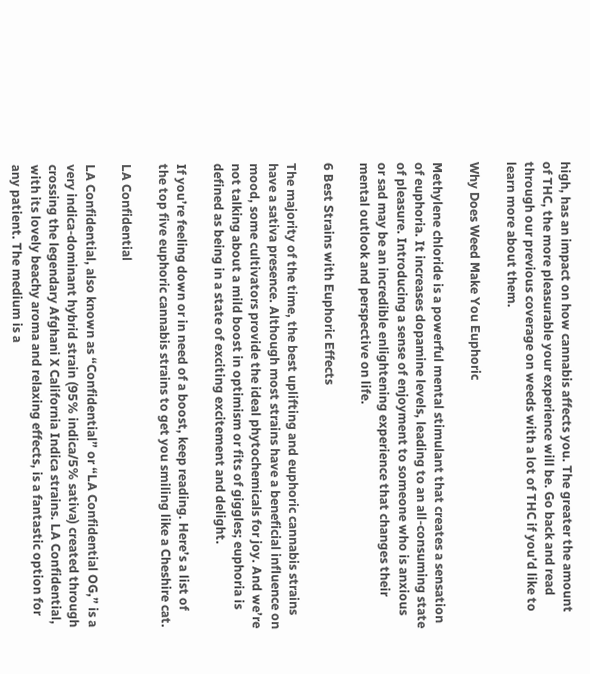high, has an impact on how cannabis affects you. The greater the amount of THC, the more pleasurable your experience will be. Go back and read through our previous coverage on weeds with a lot of THC if you’d like to learn more about them.

Why Does Weed Make You Euphoric

Methylene chloride is a powerful mental stimulant that creates a sensation of euphoria. It increases dopamine levels, leading to an all-consuming state of pleasure. Introducing a sense of enjoyment to someone who is anxious or sad may be an incredible enlightening experience that changes their mental outlook and perspective on life.

6 Best Strains with Euphoric Effects

The majority of the time, the best uplifting and euphoric cannabis strains have a sativa presence. Although most strains have a beneficial influence on mood, some cultivators provide the ideal phytochemicals for joy. And we’re not talking about a mild boost in optimism or fits of giggles; euphoria is defined as being in a state of exciting excitement and delight.

If you’re feeling down or in need of a boost, keep reading. Here’s a list of the top five euphoric cannabis strains to get you smiling like a Cheshire cat.

LA Confidential

LA Confidential, also known as “Confidential” or “LA Confidential OG,” is a very indica-dominant hybrid strain (95% indica/5% sativa) created through crossing the legendary Afghani X California Indica strains. LA Confidential, with its lovely beachy aroma and relaxing effects, is a fantastic option for any patient. The medium is a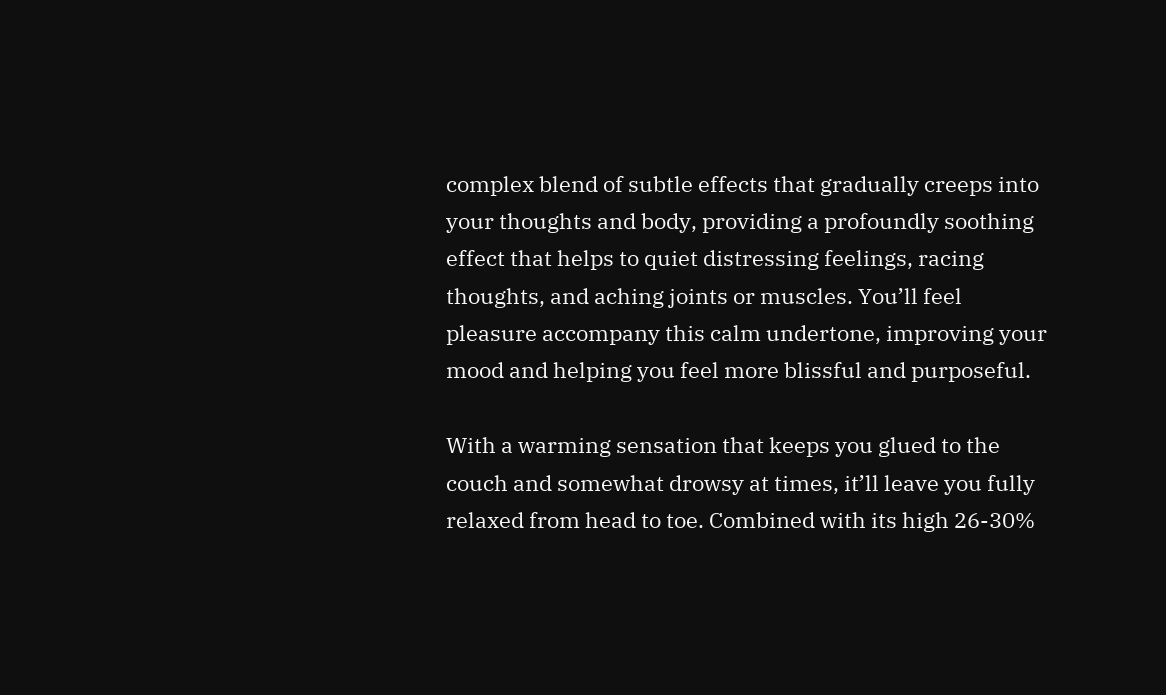complex blend of subtle effects that gradually creeps into your thoughts and body, providing a profoundly soothing effect that helps to quiet distressing feelings, racing thoughts, and aching joints or muscles. You’ll feel pleasure accompany this calm undertone, improving your mood and helping you feel more blissful and purposeful.

With a warming sensation that keeps you glued to the couch and somewhat drowsy at times, it’ll leave you fully relaxed from head to toe. Combined with its high 26-30%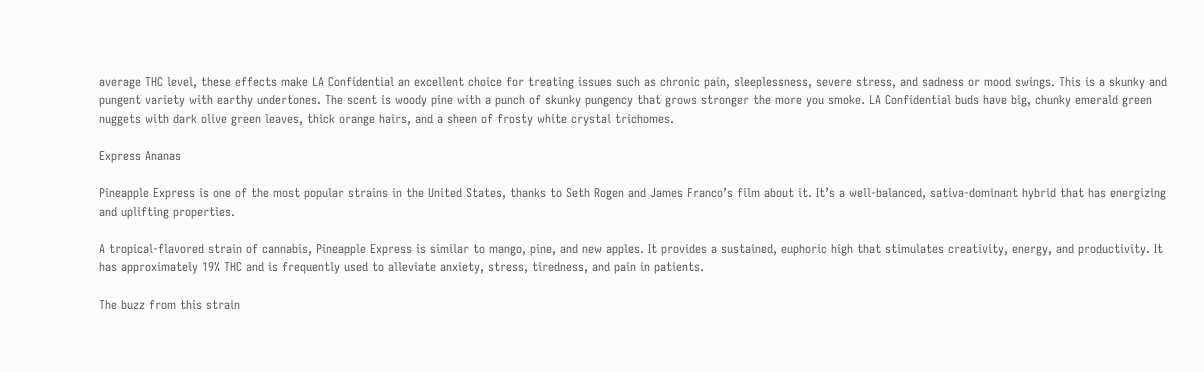average THC level, these effects make LA Confidential an excellent choice for treating issues such as chronic pain, sleeplessness, severe stress, and sadness or mood swings. This is a skunky and pungent variety with earthy undertones. The scent is woody pine with a punch of skunky pungency that grows stronger the more you smoke. LA Confidential buds have big, chunky emerald green nuggets with dark olive green leaves, thick orange hairs, and a sheen of frosty white crystal trichomes.

Express Ananas

Pineapple Express is one of the most popular strains in the United States, thanks to Seth Rogen and James Franco’s film about it. It’s a well-balanced, sativa-dominant hybrid that has energizing and uplifting properties.

A tropical-flavored strain of cannabis, Pineapple Express is similar to mango, pine, and new apples. It provides a sustained, euphoric high that stimulates creativity, energy, and productivity. It has approximately 19% THC and is frequently used to alleviate anxiety, stress, tiredness, and pain in patients.

The buzz from this strain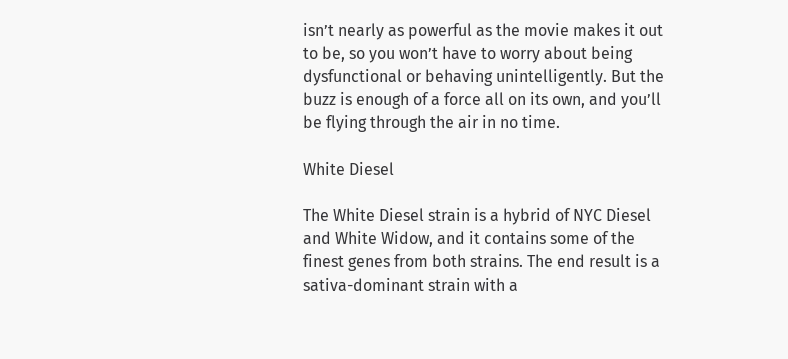isn’t nearly as powerful as the movie makes it out to be, so you won’t have to worry about being dysfunctional or behaving unintelligently. But the buzz is enough of a force all on its own, and you’ll be flying through the air in no time.

White Diesel

The White Diesel strain is a hybrid of NYC Diesel and White Widow, and it contains some of the finest genes from both strains. The end result is a sativa-dominant strain with a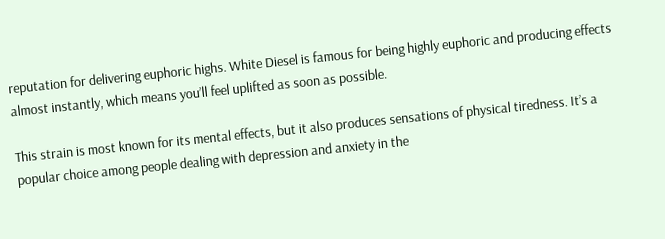reputation for delivering euphoric highs. White Diesel is famous for being highly euphoric and producing effects almost instantly, which means you’ll feel uplifted as soon as possible.

This strain is most known for its mental effects, but it also produces sensations of physical tiredness. It’s a popular choice among people dealing with depression and anxiety in the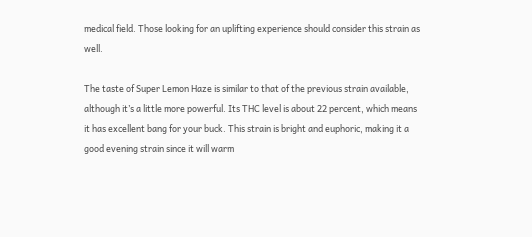medical field. Those looking for an uplifting experience should consider this strain as well.

The taste of Super Lemon Haze is similar to that of the previous strain available, although it’s a little more powerful. Its THC level is about 22 percent, which means it has excellent bang for your buck. This strain is bright and euphoric, making it a good evening strain since it will warm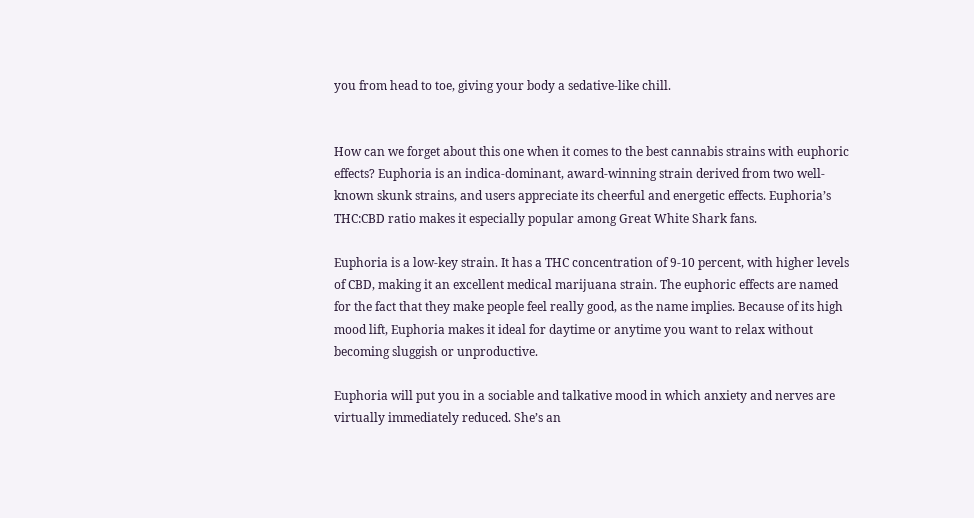you from head to toe, giving your body a sedative-like chill.


How can we forget about this one when it comes to the best cannabis strains with euphoric effects? Euphoria is an indica-dominant, award-winning strain derived from two well-known skunk strains, and users appreciate its cheerful and energetic effects. Euphoria’s THC:CBD ratio makes it especially popular among Great White Shark fans.

Euphoria is a low-key strain. It has a THC concentration of 9-10 percent, with higher levels of CBD, making it an excellent medical marijuana strain. The euphoric effects are named for the fact that they make people feel really good, as the name implies. Because of its high mood lift, Euphoria makes it ideal for daytime or anytime you want to relax without becoming sluggish or unproductive.

Euphoria will put you in a sociable and talkative mood in which anxiety and nerves are virtually immediately reduced. She’s an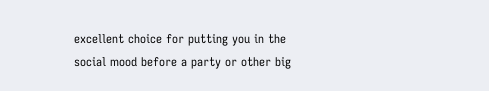excellent choice for putting you in the social mood before a party or other big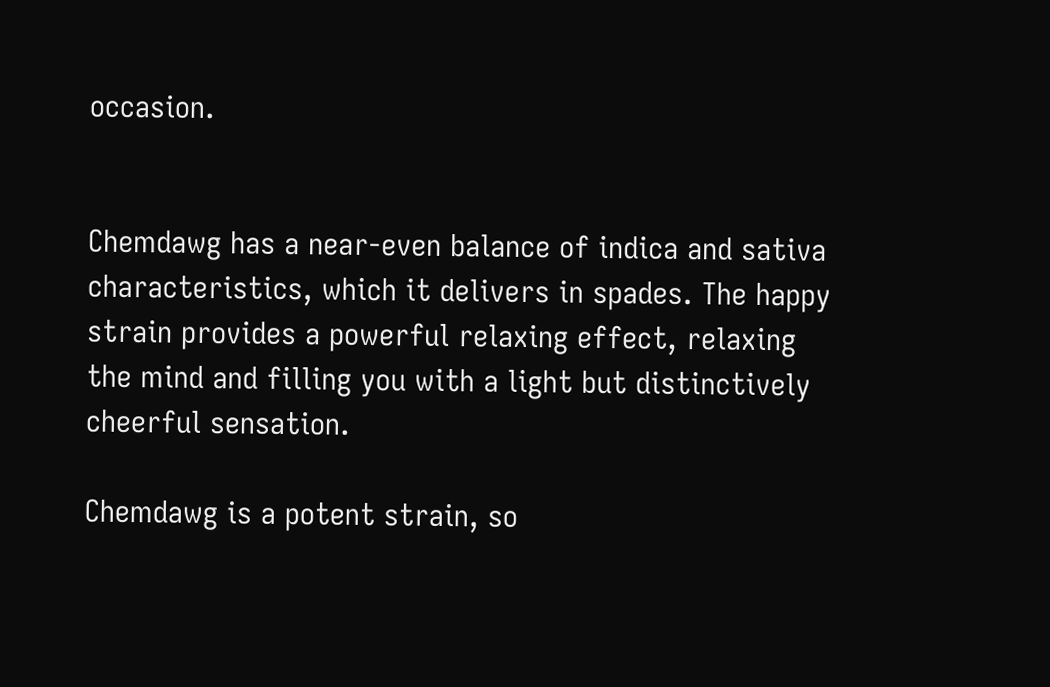occasion.


Chemdawg has a near-even balance of indica and sativa characteristics, which it delivers in spades. The happy strain provides a powerful relaxing effect, relaxing the mind and filling you with a light but distinctively cheerful sensation.

Chemdawg is a potent strain, so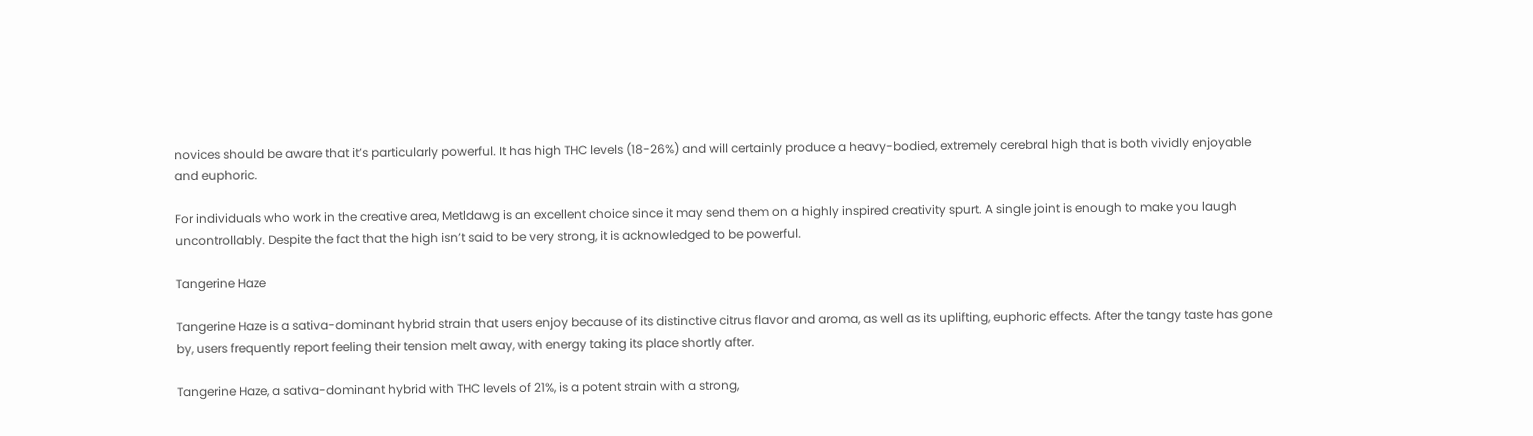novices should be aware that it’s particularly powerful. It has high THC levels (18-26%) and will certainly produce a heavy-bodied, extremely cerebral high that is both vividly enjoyable and euphoric.

For individuals who work in the creative area, Metldawg is an excellent choice since it may send them on a highly inspired creativity spurt. A single joint is enough to make you laugh uncontrollably. Despite the fact that the high isn’t said to be very strong, it is acknowledged to be powerful.

Tangerine Haze

Tangerine Haze is a sativa-dominant hybrid strain that users enjoy because of its distinctive citrus flavor and aroma, as well as its uplifting, euphoric effects. After the tangy taste has gone by, users frequently report feeling their tension melt away, with energy taking its place shortly after.

Tangerine Haze, a sativa-dominant hybrid with THC levels of 21%, is a potent strain with a strong,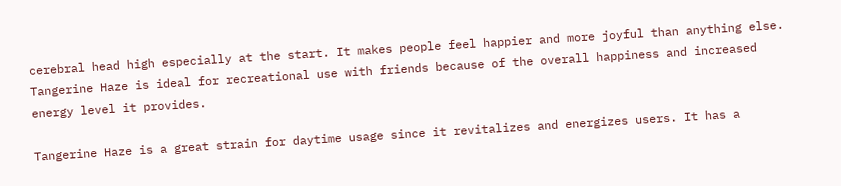cerebral head high especially at the start. It makes people feel happier and more joyful than anything else. Tangerine Haze is ideal for recreational use with friends because of the overall happiness and increased energy level it provides.

Tangerine Haze is a great strain for daytime usage since it revitalizes and energizes users. It has a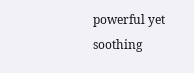powerful yet soothing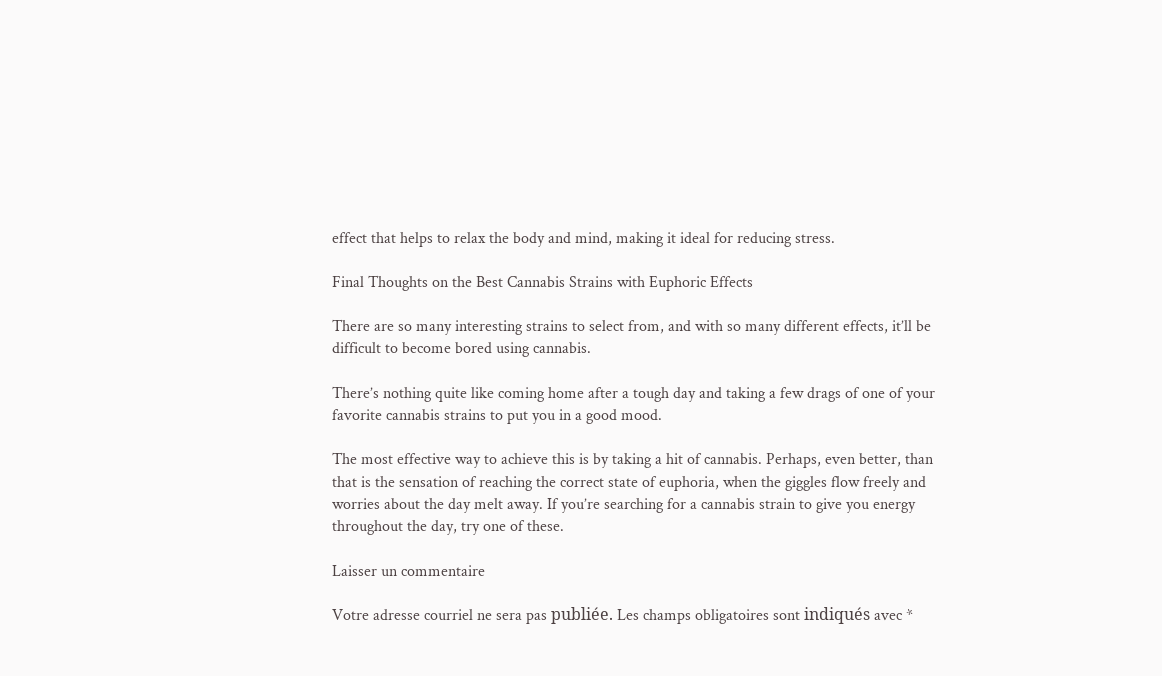effect that helps to relax the body and mind, making it ideal for reducing stress.

Final Thoughts on the Best Cannabis Strains with Euphoric Effects

There are so many interesting strains to select from, and with so many different effects, it’ll be difficult to become bored using cannabis.

There’s nothing quite like coming home after a tough day and taking a few drags of one of your favorite cannabis strains to put you in a good mood.

The most effective way to achieve this is by taking a hit of cannabis. Perhaps, even better, than that is the sensation of reaching the correct state of euphoria, when the giggles flow freely and worries about the day melt away. If you’re searching for a cannabis strain to give you energy throughout the day, try one of these.

Laisser un commentaire

Votre adresse courriel ne sera pas publiée. Les champs obligatoires sont indiqués avec *